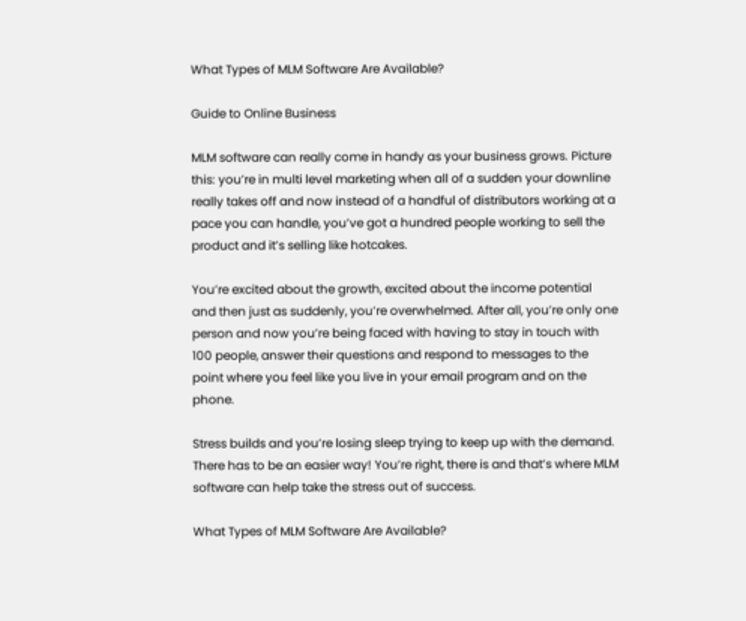What Types of MLM Software Are Available?

Guide to Online Business

MLM software can really come in handy as your business grows. Picture this: you’re in multi level marketing when all of a sudden your downline really takes off and now instead of a handful of distributors working at a pace you can handle, you’ve got a hundred people working to sell the product and it’s selling like hotcakes.

You’re excited about the growth, excited about the income potential and then just as suddenly, you’re overwhelmed. After all, you’re only one person and now you’re being faced with having to stay in touch with 100 people, answer their questions and respond to messages to the point where you feel like you live in your email program and on the phone.

Stress builds and you’re losing sleep trying to keep up with the demand. There has to be an easier way! You’re right, there is and that’s where MLM software can help take the stress out of success.

What Types of MLM Software Are Available?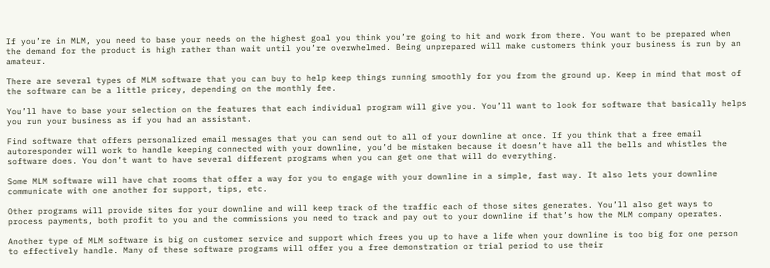If you’re in MLM, you need to base your needs on the highest goal you think you’re going to hit and work from there. You want to be prepared when the demand for the product is high rather than wait until you’re overwhelmed. Being unprepared will make customers think your business is run by an amateur.

There are several types of MLM software that you can buy to help keep things running smoothly for you from the ground up. Keep in mind that most of the software can be a little pricey, depending on the monthly fee.

You’ll have to base your selection on the features that each individual program will give you. You’ll want to look for software that basically helps you run your business as if you had an assistant.

Find software that offers personalized email messages that you can send out to all of your downline at once. If you think that a free email autoresponder will work to handle keeping connected with your downline, you’d be mistaken because it doesn’t have all the bells and whistles the software does. You don’t want to have several different programs when you can get one that will do everything.

Some MLM software will have chat rooms that offer a way for you to engage with your downline in a simple, fast way. It also lets your downline communicate with one another for support, tips, etc.

Other programs will provide sites for your downline and will keep track of the traffic each of those sites generates. You’ll also get ways to process payments, both profit to you and the commissions you need to track and pay out to your downline if that’s how the MLM company operates.

Another type of MLM software is big on customer service and support which frees you up to have a life when your downline is too big for one person to effectively handle. Many of these software programs will offer you a free demonstration or trial period to use their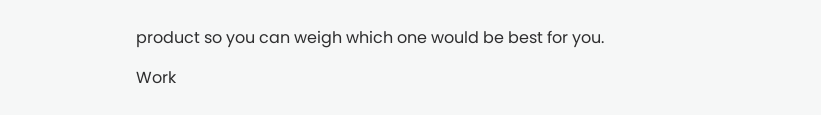product so you can weigh which one would be best for you.

Work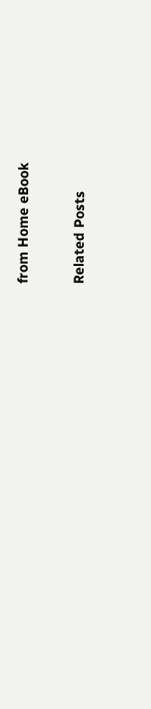from Home eBook

Related Posts